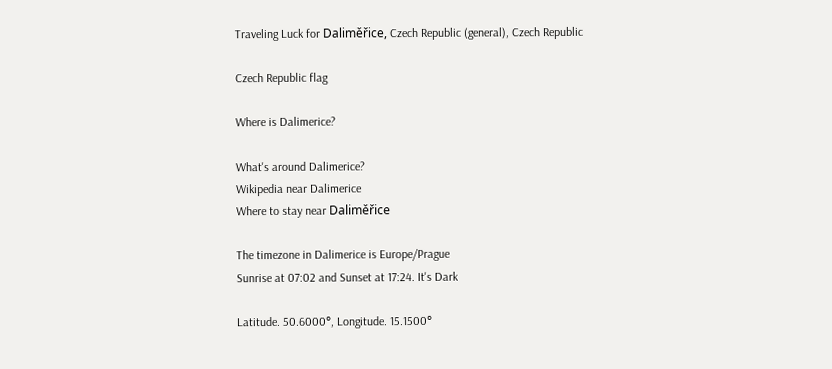Traveling Luck for Daliměřice, Czech Republic (general), Czech Republic

Czech Republic flag

Where is Dalimerice?

What's around Dalimerice?
Wikipedia near Dalimerice
Where to stay near Daliměřice

The timezone in Dalimerice is Europe/Prague
Sunrise at 07:02 and Sunset at 17:24. It's Dark

Latitude. 50.6000°, Longitude. 15.1500°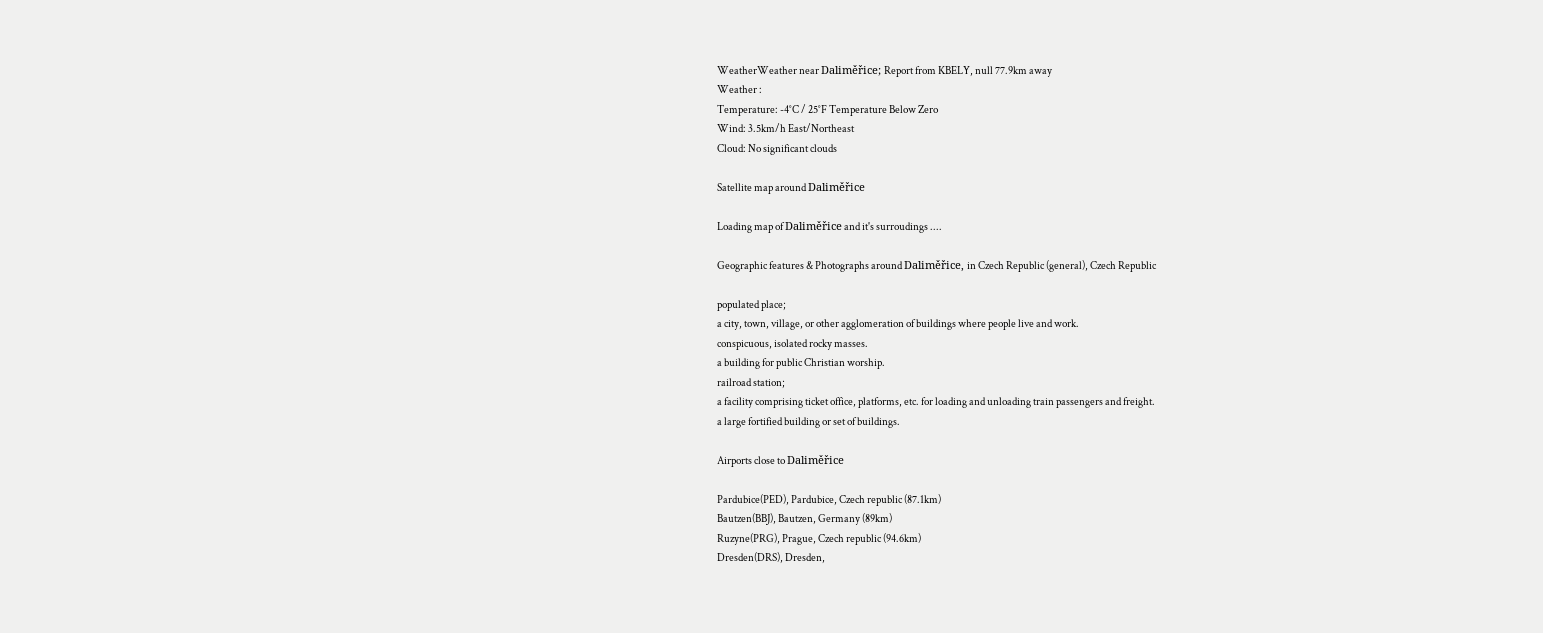WeatherWeather near Daliměřice; Report from KBELY, null 77.9km away
Weather :
Temperature: -4°C / 25°F Temperature Below Zero
Wind: 3.5km/h East/Northeast
Cloud: No significant clouds

Satellite map around Daliměřice

Loading map of Daliměřice and it's surroudings ....

Geographic features & Photographs around Daliměřice, in Czech Republic (general), Czech Republic

populated place;
a city, town, village, or other agglomeration of buildings where people live and work.
conspicuous, isolated rocky masses.
a building for public Christian worship.
railroad station;
a facility comprising ticket office, platforms, etc. for loading and unloading train passengers and freight.
a large fortified building or set of buildings.

Airports close to Daliměřice

Pardubice(PED), Pardubice, Czech republic (87.1km)
Bautzen(BBJ), Bautzen, Germany (89km)
Ruzyne(PRG), Prague, Czech republic (94.6km)
Dresden(DRS), Dresden,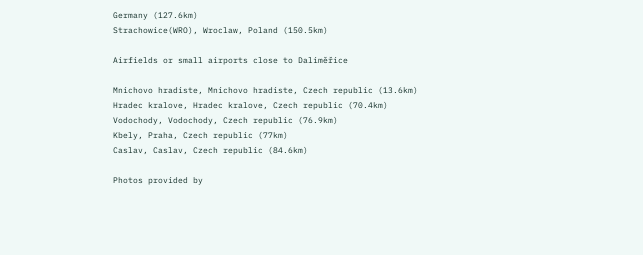Germany (127.6km)
Strachowice(WRO), Wroclaw, Poland (150.5km)

Airfields or small airports close to Daliměřice

Mnichovo hradiste, Mnichovo hradiste, Czech republic (13.6km)
Hradec kralove, Hradec kralove, Czech republic (70.4km)
Vodochody, Vodochody, Czech republic (76.9km)
Kbely, Praha, Czech republic (77km)
Caslav, Caslav, Czech republic (84.6km)

Photos provided by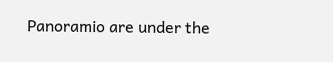Panoramio are under the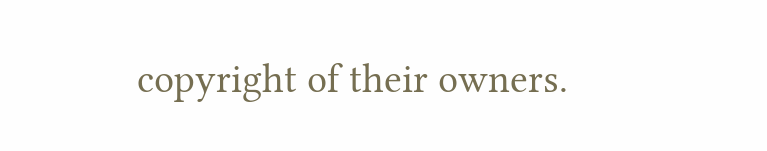copyright of their owners.